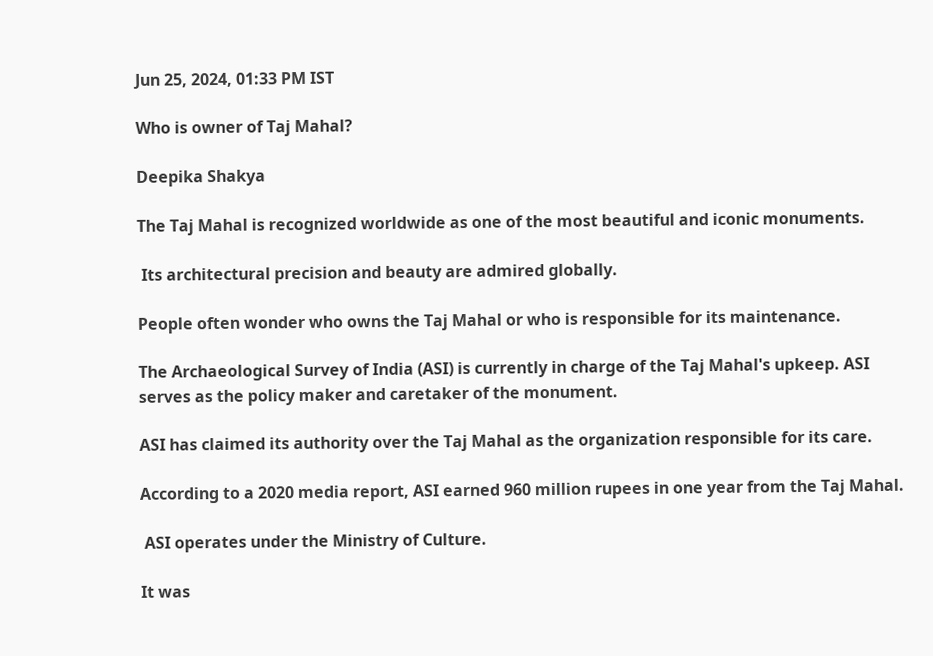Jun 25, 2024, 01:33 PM IST

Who is owner of Taj Mahal?

Deepika Shakya

The Taj Mahal is recognized worldwide as one of the most beautiful and iconic monuments.

 Its architectural precision and beauty are admired globally.

People often wonder who owns the Taj Mahal or who is responsible for its maintenance.

The Archaeological Survey of India (ASI) is currently in charge of the Taj Mahal's upkeep. ASI serves as the policy maker and caretaker of the monument.

ASI has claimed its authority over the Taj Mahal as the organization responsible for its care.

According to a 2020 media report, ASI earned 960 million rupees in one year from the Taj Mahal.

 ASI operates under the Ministry of Culture.

It was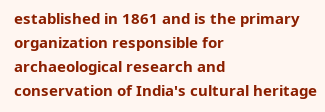established in 1861 and is the primary organization responsible for archaeological research and conservation of India's cultural heritage